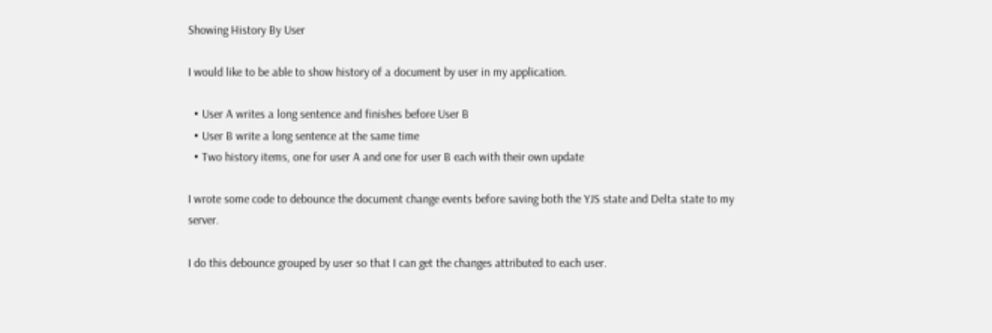Showing History By User

I would like to be able to show history of a document by user in my application.

  • User A writes a long sentence and finishes before User B
  • User B write a long sentence at the same time
  • Two history items, one for user A and one for user B each with their own update

I wrote some code to debounce the document change events before saving both the YJS state and Delta state to my server.

I do this debounce grouped by user so that I can get the changes attributed to each user.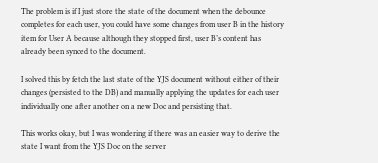The problem is if I just store the state of the document when the debounce completes for each user, you could have some changes from user B in the history item for User A because although they stopped first, user B’s content has already been synced to the document.

I solved this by fetch the last state of the YJS document without either of their changes (persisted to the DB) and manually applying the updates for each user individually one after another on a new Doc and persisting that.

This works okay, but I was wondering if there was an easier way to derive the state I want from the YJS Doc on the server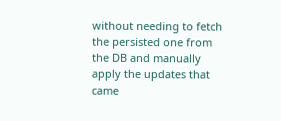without needing to fetch the persisted one from the DB and manually apply the updates that came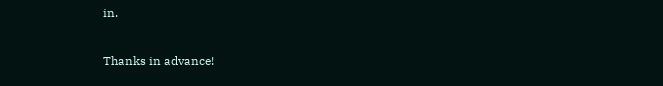in.

Thanks in advance!